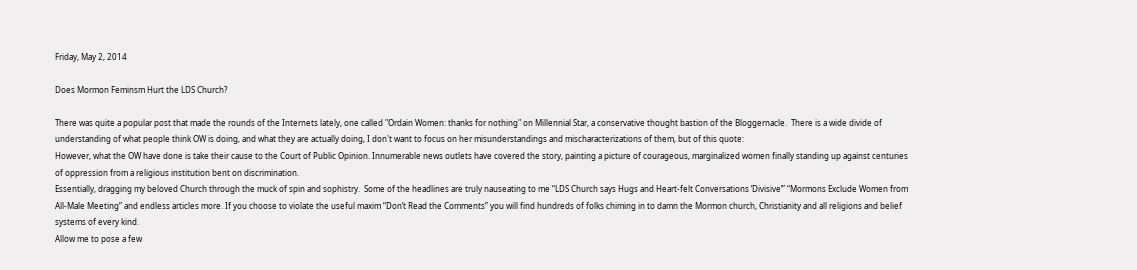Friday, May 2, 2014

Does Mormon Feminsm Hurt the LDS Church?

There was quite a popular post that made the rounds of the Internets lately, one called "Ordain Women: thanks for nothing" on Millennial Star, a conservative thought bastion of the Bloggernacle.  There is a wide divide of understanding of what people think OW is doing, and what they are actually doing, I don't want to focus on her misunderstandings and mischaracterizations of them, but of this quote:
However, what the OW have done is take their cause to the Court of Public Opinion. Innumerable news outlets have covered the story, painting a picture of courageous, marginalized women finally standing up against centuries of oppression from a religious institution bent on discrimination.
Essentially, dragging my beloved Church through the muck of spin and sophistry.  Some of the headlines are truly nauseating to me “LDS Church says Hugs and Heart-felt Conversations ‘Divisive’” “Mormons Exclude Women from All-Male Meeting” and endless articles more. If you choose to violate the useful maxim “Don’t Read the Comments” you will find hundreds of folks chiming in to damn the Mormon church, Christianity and all religions and belief systems of every kind.
Allow me to pose a few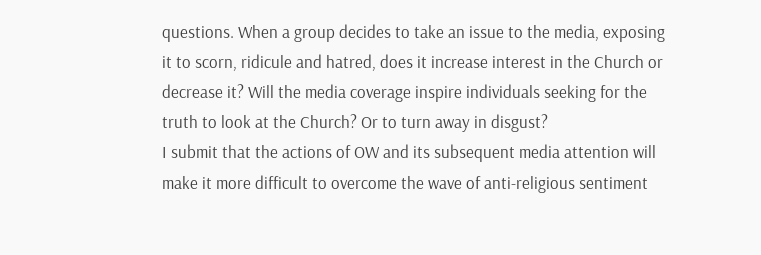questions. When a group decides to take an issue to the media, exposing it to scorn, ridicule and hatred, does it increase interest in the Church or decrease it? Will the media coverage inspire individuals seeking for the truth to look at the Church? Or to turn away in disgust?
I submit that the actions of OW and its subsequent media attention will make it more difficult to overcome the wave of anti-religious sentiment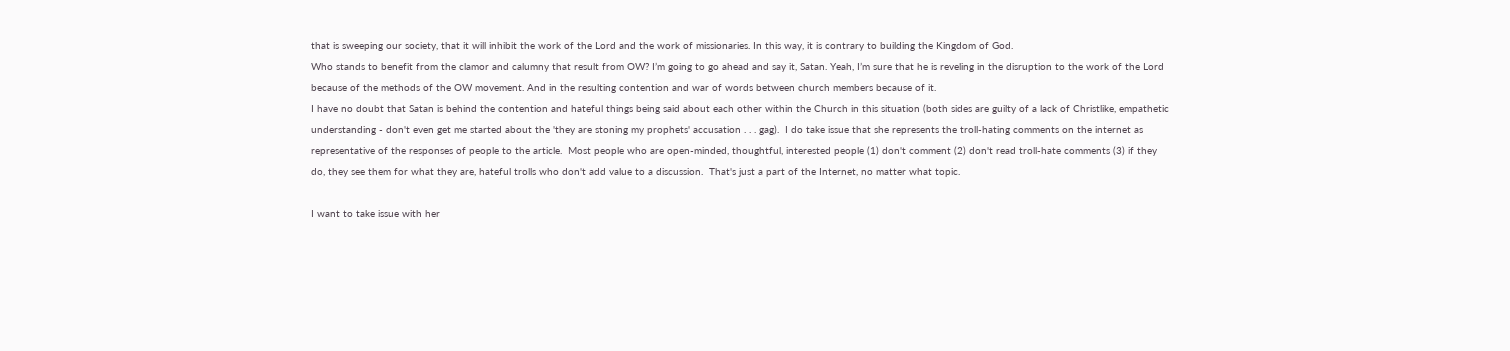that is sweeping our society, that it will inhibit the work of the Lord and the work of missionaries. In this way, it is contrary to building the Kingdom of God.
Who stands to benefit from the clamor and calumny that result from OW? I’m going to go ahead and say it, Satan. Yeah, I’m sure that he is reveling in the disruption to the work of the Lord because of the methods of the OW movement. And in the resulting contention and war of words between church members because of it.
I have no doubt that Satan is behind the contention and hateful things being said about each other within the Church in this situation (both sides are guilty of a lack of Christlike, empathetic understanding - don't even get me started about the 'they are stoning my prophets' accusation . . . gag).  I do take issue that she represents the troll-hating comments on the internet as representative of the responses of people to the article.  Most people who are open-minded, thoughtful, interested people (1) don't comment (2) don't read troll-hate comments (3) if they do, they see them for what they are, hateful trolls who don't add value to a discussion.  That's just a part of the Internet, no matter what topic.

I want to take issue with her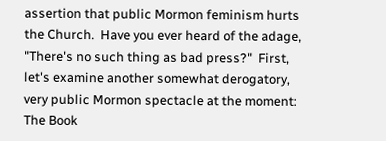assertion that public Mormon feminism hurts the Church.  Have you ever heard of the adage, "There's no such thing as bad press?"  First, let's examine another somewhat derogatory, very public Mormon spectacle at the moment:  The Book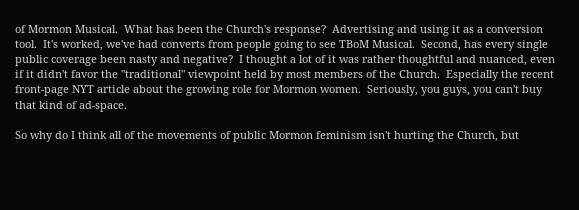of Mormon Musical.  What has been the Church's response?  Advertising and using it as a conversion tool.  It's worked, we've had converts from people going to see TBoM Musical.  Second, has every single public coverage been nasty and negative?  I thought a lot of it was rather thoughtful and nuanced, even if it didn't favor the "traditional" viewpoint held by most members of the Church.  Especially the recent front-page NYT article about the growing role for Mormon women.  Seriously, you guys, you can't buy that kind of ad-space.

So why do I think all of the movements of public Mormon feminism isn't hurting the Church, but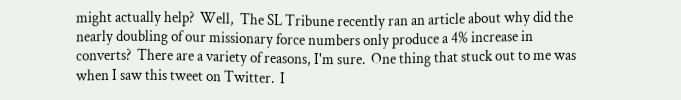might actually help?  Well,  The SL Tribune recently ran an article about why did the nearly doubling of our missionary force numbers only produce a 4% increase in converts?  There are a variety of reasons, I'm sure.  One thing that stuck out to me was when I saw this tweet on Twitter.  I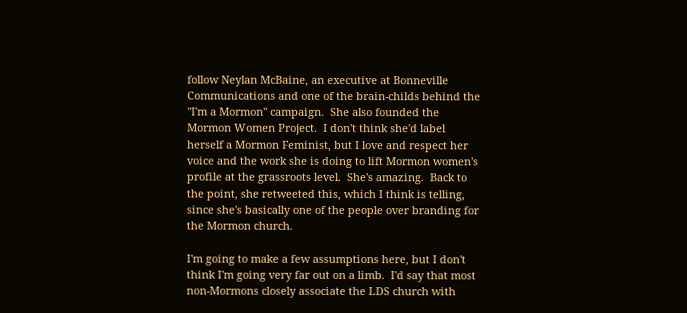follow Neylan McBaine, an executive at Bonneville Communications and one of the brain-childs behind the "I'm a Mormon" campaign.  She also founded the Mormon Women Project.  I don't think she'd label herself a Mormon Feminist, but I love and respect her voice and the work she is doing to lift Mormon women's profile at the grassroots level.  She's amazing.  Back to the point, she retweeted this, which I think is telling, since she's basically one of the people over branding for the Mormon church.

I'm going to make a few assumptions here, but I don't think I'm going very far out on a limb.  I'd say that most non-Mormons closely associate the LDS church with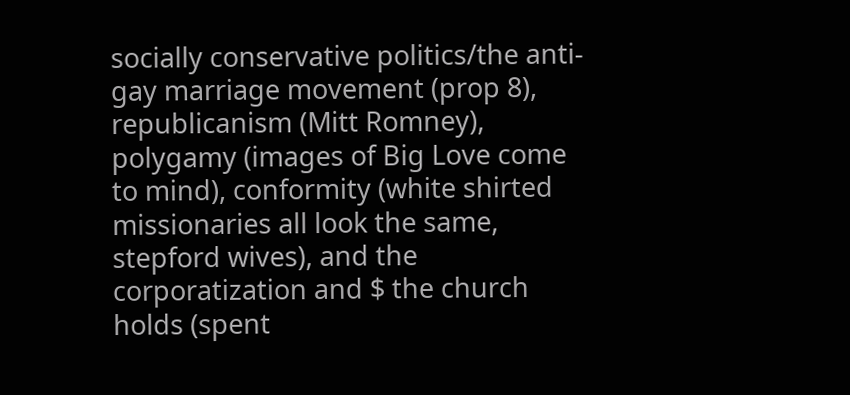socially conservative politics/the anti-gay marriage movement (prop 8), republicanism (Mitt Romney), polygamy (images of Big Love come to mind), conformity (white shirted missionaries all look the same, stepford wives), and the corporatization and $ the church holds (spent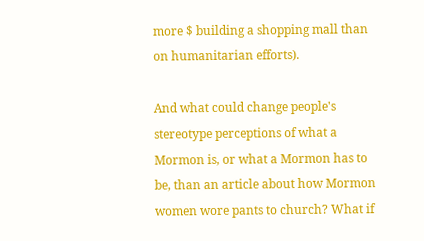more $ building a shopping mall than on humanitarian efforts).

And what could change people's stereotype perceptions of what a Mormon is, or what a Mormon has to be, than an article about how Mormon women wore pants to church? What if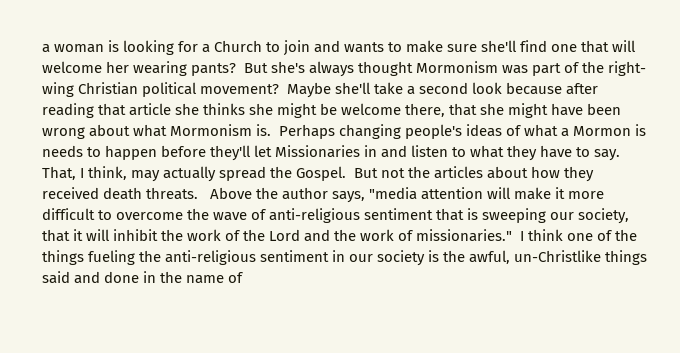a woman is looking for a Church to join and wants to make sure she'll find one that will welcome her wearing pants?  But she's always thought Mormonism was part of the right-wing Christian political movement?  Maybe she'll take a second look because after reading that article she thinks she might be welcome there, that she might have been wrong about what Mormonism is.  Perhaps changing people's ideas of what a Mormon is needs to happen before they'll let Missionaries in and listen to what they have to say.  That, I think, may actually spread the Gospel.  But not the articles about how they received death threats.   Above the author says, "media attention will make it more difficult to overcome the wave of anti-religious sentiment that is sweeping our society, that it will inhibit the work of the Lord and the work of missionaries."  I think one of the things fueling the anti-religious sentiment in our society is the awful, un-Christlike things said and done in the name of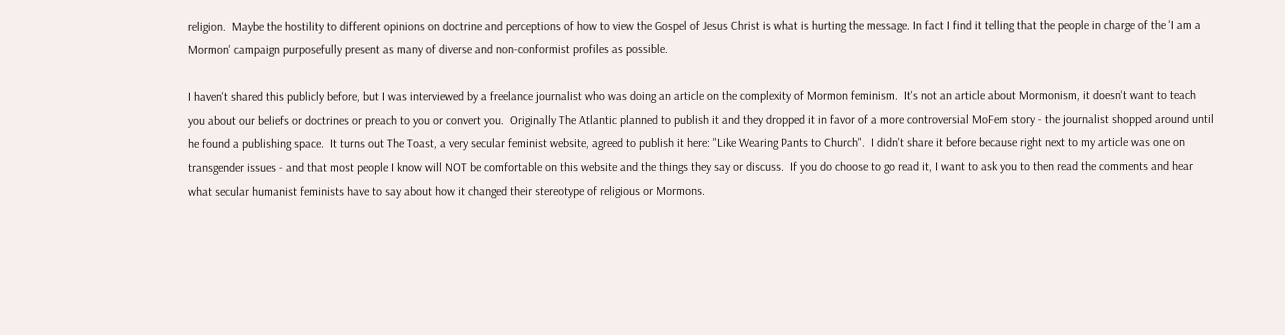religion.  Maybe the hostility to different opinions on doctrine and perceptions of how to view the Gospel of Jesus Christ is what is hurting the message. In fact I find it telling that the people in charge of the 'I am a Mormon' campaign purposefully present as many of diverse and non-conformist profiles as possible.

I haven't shared this publicly before, but I was interviewed by a freelance journalist who was doing an article on the complexity of Mormon feminism.  It's not an article about Mormonism, it doesn't want to teach you about our beliefs or doctrines or preach to you or convert you.  Originally The Atlantic planned to publish it and they dropped it in favor of a more controversial MoFem story - the journalist shopped around until he found a publishing space.  It turns out The Toast, a very secular feminist website, agreed to publish it here: "Like Wearing Pants to Church".  I didn't share it before because right next to my article was one on transgender issues - and that most people I know will NOT be comfortable on this website and the things they say or discuss.  If you do choose to go read it, I want to ask you to then read the comments and hear what secular humanist feminists have to say about how it changed their stereotype of religious or Mormons.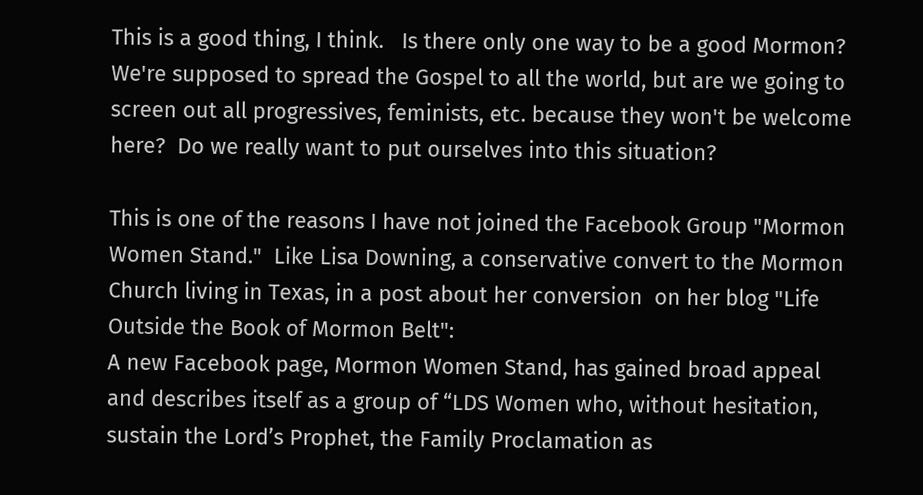This is a good thing, I think.   Is there only one way to be a good Mormon?  We're supposed to spread the Gospel to all the world, but are we going to screen out all progressives, feminists, etc. because they won't be welcome here?  Do we really want to put ourselves into this situation?

This is one of the reasons I have not joined the Facebook Group "Mormon Women Stand."  Like Lisa Downing, a conservative convert to the Mormon Church living in Texas, in a post about her conversion  on her blog "Life Outside the Book of Mormon Belt":
A new Facebook page, Mormon Women Stand, has gained broad appeal and describes itself as a group of “LDS Women who, without hesitation, sustain the Lord’s Prophet, the Family Proclamation as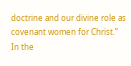doctrine and our divine role as covenant women for Christ.” In the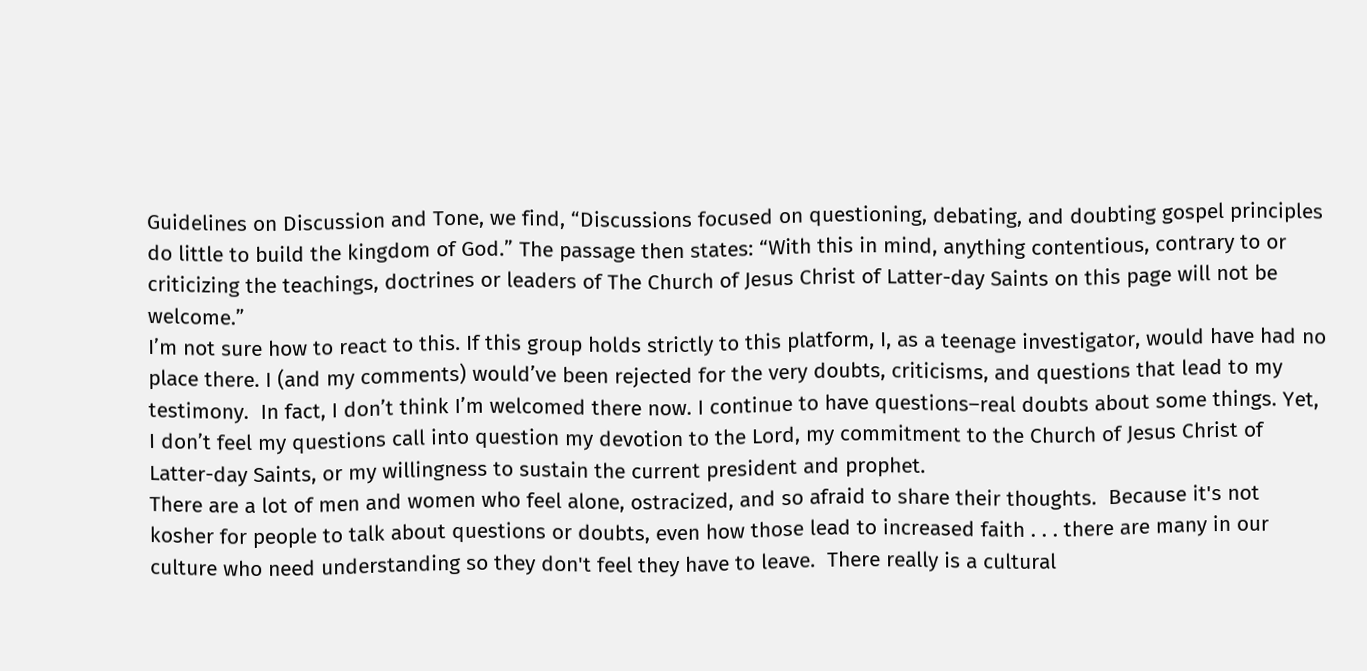Guidelines on Discussion and Tone, we find, “Discussions focused on questioning, debating, and doubting gospel principles do little to build the kingdom of God.” The passage then states: “With this in mind, anything contentious, contrary to or criticizing the teachings, doctrines or leaders of The Church of Jesus Christ of Latter-day Saints on this page will not be welcome.”
I’m not sure how to react to this. If this group holds strictly to this platform, I, as a teenage investigator, would have had no place there. I (and my comments) would’ve been rejected for the very doubts, criticisms, and questions that lead to my testimony.  In fact, I don’t think I’m welcomed there now. I continue to have questions–real doubts about some things. Yet, I don’t feel my questions call into question my devotion to the Lord, my commitment to the Church of Jesus Christ of Latter-day Saints, or my willingness to sustain the current president and prophet.
There are a lot of men and women who feel alone, ostracized, and so afraid to share their thoughts.  Because it's not kosher for people to talk about questions or doubts, even how those lead to increased faith . . . there are many in our culture who need understanding so they don't feel they have to leave.  There really is a cultural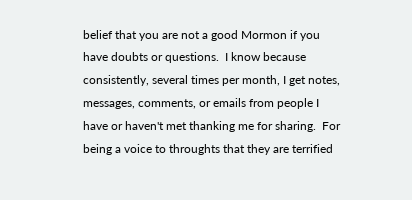belief that you are not a good Mormon if you have doubts or questions.  I know because consistently, several times per month, I get notes, messages, comments, or emails from people I have or haven't met thanking me for sharing.  For being a voice to throughts that they are terrified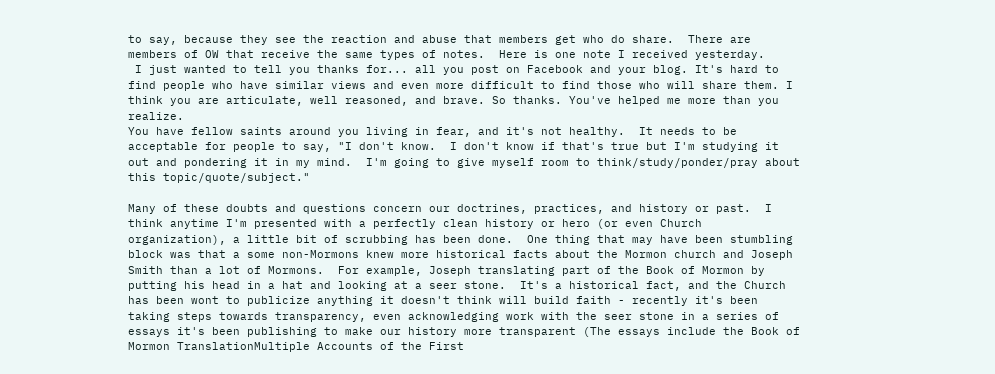to say, because they see the reaction and abuse that members get who do share.  There are members of OW that receive the same types of notes.  Here is one note I received yesterday.
 I just wanted to tell you thanks for... all you post on Facebook and your blog. It's hard to find people who have similar views and even more difficult to find those who will share them. I think you are articulate, well reasoned, and brave. So thanks. You've helped me more than you realize.
You have fellow saints around you living in fear, and it's not healthy.  It needs to be acceptable for people to say, "I don't know.  I don't know if that's true but I'm studying it out and pondering it in my mind.  I'm going to give myself room to think/study/ponder/pray about this topic/quote/subject."

Many of these doubts and questions concern our doctrines, practices, and history or past.  I think anytime I'm presented with a perfectly clean history or hero (or even Church organization), a little bit of scrubbing has been done.  One thing that may have been stumbling block was that a some non-Mormons knew more historical facts about the Mormon church and Joseph Smith than a lot of Mormons.  For example, Joseph translating part of the Book of Mormon by putting his head in a hat and looking at a seer stone.  It's a historical fact, and the Church has been wont to publicize anything it doesn't think will build faith - recently it's been taking steps towards transparency, even acknowledging work with the seer stone in a series of essays it's been publishing to make our history more transparent (The essays include the Book of Mormon TranslationMultiple Accounts of the First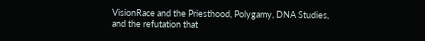VisionRace and the Priesthood, Polygamy, DNA Studies, and the refutation that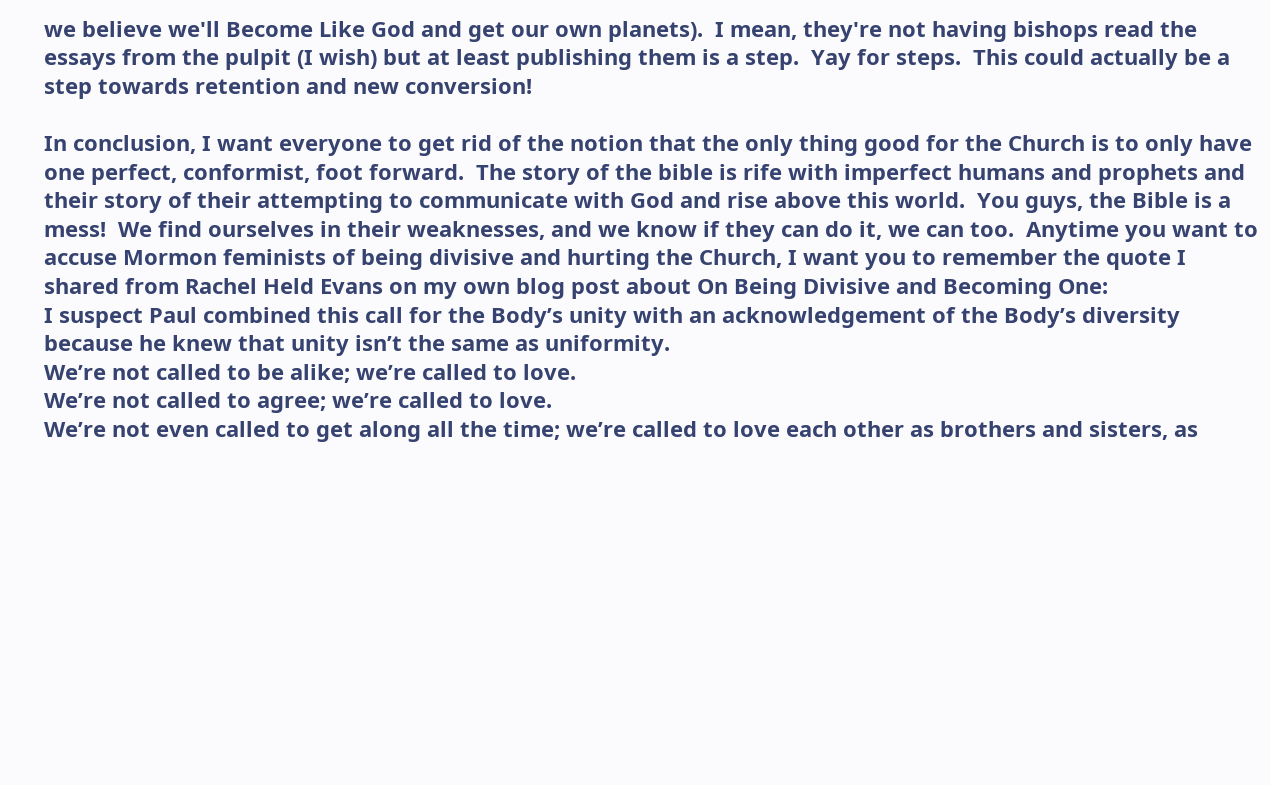we believe we'll Become Like God and get our own planets).  I mean, they're not having bishops read the essays from the pulpit (I wish) but at least publishing them is a step.  Yay for steps.  This could actually be a step towards retention and new conversion!

In conclusion, I want everyone to get rid of the notion that the only thing good for the Church is to only have one perfect, conformist, foot forward.  The story of the bible is rife with imperfect humans and prophets and their story of their attempting to communicate with God and rise above this world.  You guys, the Bible is a mess!  We find ourselves in their weaknesses, and we know if they can do it, we can too.  Anytime you want to accuse Mormon feminists of being divisive and hurting the Church, I want you to remember the quote I shared from Rachel Held Evans on my own blog post about On Being Divisive and Becoming One:
I suspect Paul combined this call for the Body’s unity with an acknowledgement of the Body’s diversity because he knew that unity isn’t the same as uniformity.
We’re not called to be alike; we’re called to love.
We’re not called to agree; we’re called to love.
We’re not even called to get along all the time; we’re called to love each other as brothers and sisters, as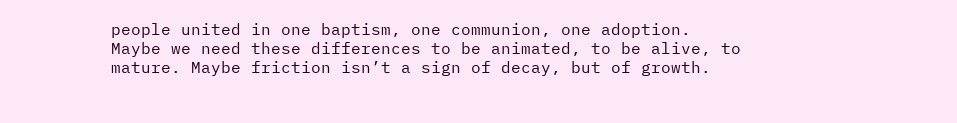people united in one baptism, one communion, one adoption.
Maybe we need these differences to be animated, to be alive, to mature. Maybe friction isn’t a sign of decay, but of growth.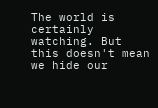The world is certainly watching. But this doesn't mean we hide our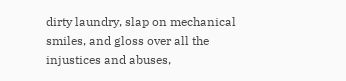dirty laundry, slap on mechanical smiles, and gloss over all the injustices and abuses,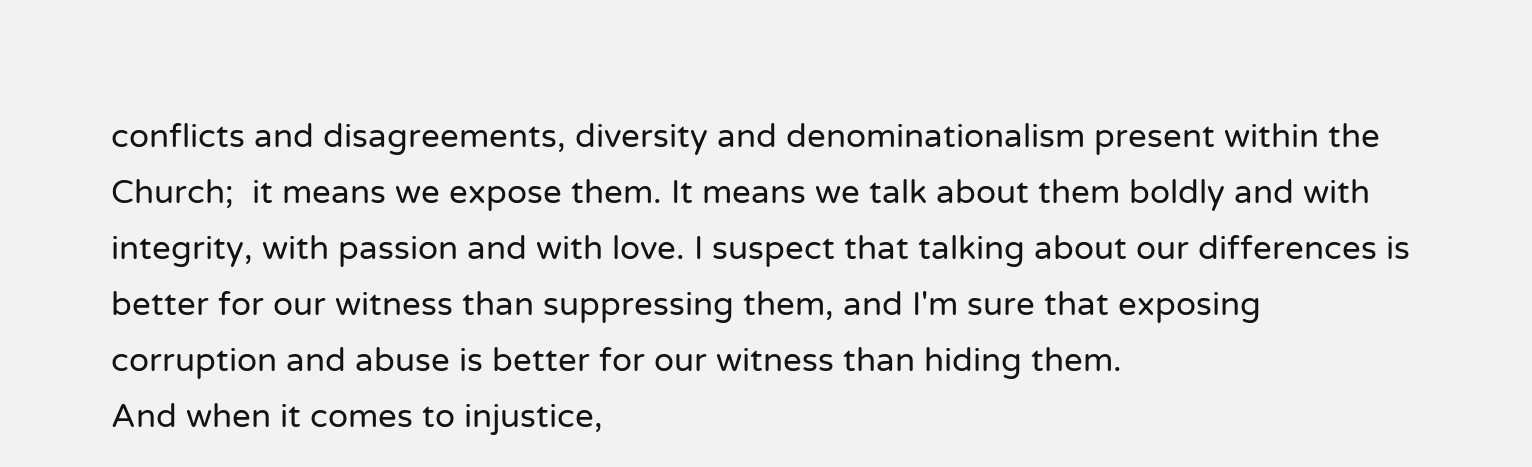conflicts and disagreements, diversity and denominationalism present within the Church;  it means we expose them. It means we talk about them boldly and with integrity, with passion and with love. I suspect that talking about our differences is better for our witness than suppressing them, and I'm sure that exposing corruption and abuse is better for our witness than hiding them.
And when it comes to injustice,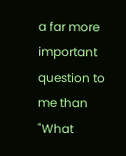a far more important question to me than "What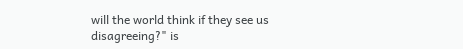will the world think if they see us disagreeing?" is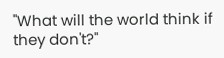"What will the world think if they don't?"